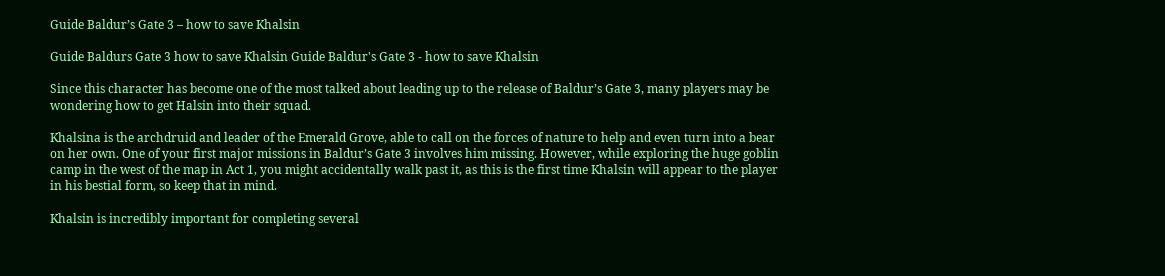Guide Baldur’s Gate 3 – how to save Khalsin

Guide Baldurs Gate 3 how to save Khalsin Guide Baldur's Gate 3 - how to save Khalsin

Since this character has become one of the most talked about leading up to the release of Baldur’s Gate 3, many players may be wondering how to get Halsin into their squad.

Khalsina is the archdruid and leader of the Emerald Grove, able to call on the forces of nature to help and even turn into a bear on her own. One of your first major missions in Baldur’s Gate 3 involves him missing. However, while exploring the huge goblin camp in the west of the map in Act 1, you might accidentally walk past it, as this is the first time Khalsin will appear to the player in his bestial form, so keep that in mind.

Khalsin is incredibly important for completing several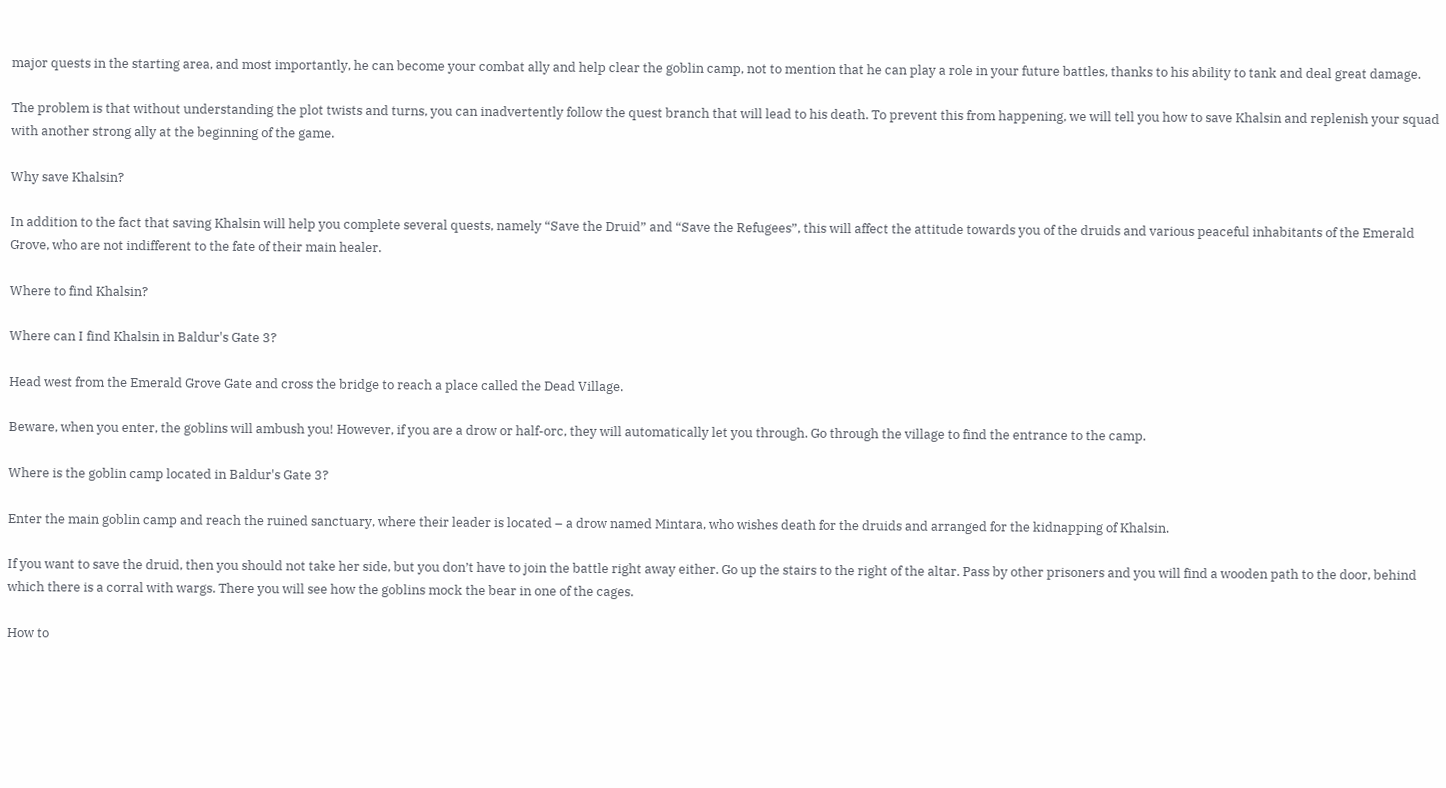major quests in the starting area, and most importantly, he can become your combat ally and help clear the goblin camp, not to mention that he can play a role in your future battles, thanks to his ability to tank and deal great damage.

The problem is that without understanding the plot twists and turns, you can inadvertently follow the quest branch that will lead to his death. To prevent this from happening, we will tell you how to save Khalsin and replenish your squad with another strong ally at the beginning of the game.

Why save Khalsin?

In addition to the fact that saving Khalsin will help you complete several quests, namely “Save the Druid” and “Save the Refugees”, this will affect the attitude towards you of the druids and various peaceful inhabitants of the Emerald Grove, who are not indifferent to the fate of their main healer.

Where to find Khalsin?

Where can I find Khalsin in Baldur's Gate 3?

Head west from the Emerald Grove Gate and cross the bridge to reach a place called the Dead Village.

Beware, when you enter, the goblins will ambush you! However, if you are a drow or half-orc, they will automatically let you through. Go through the village to find the entrance to the camp.

Where is the goblin camp located in Baldur's Gate 3?

Enter the main goblin camp and reach the ruined sanctuary, where their leader is located – a drow named Mintara, who wishes death for the druids and arranged for the kidnapping of Khalsin.

If you want to save the druid, then you should not take her side, but you don’t have to join the battle right away either. Go up the stairs to the right of the altar. Pass by other prisoners and you will find a wooden path to the door, behind which there is a corral with wargs. There you will see how the goblins mock the bear in one of the cages.

How to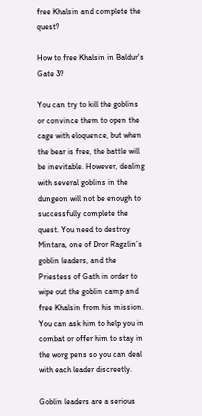free Khalsin and complete the quest?

How to free Khalsin in Baldur's Gate 3?

You can try to kill the goblins or convince them to open the cage with eloquence, but when the bear is free, the battle will be inevitable. However, dealing with several goblins in the dungeon will not be enough to successfully complete the quest. You need to destroy Mintara, one of Dror Ragzlin’s goblin leaders, and the Priestess of Gath in order to wipe out the goblin camp and free Khalsin from his mission. You can ask him to help you in combat or offer him to stay in the worg pens so you can deal with each leader discreetly.

Goblin leaders are a serious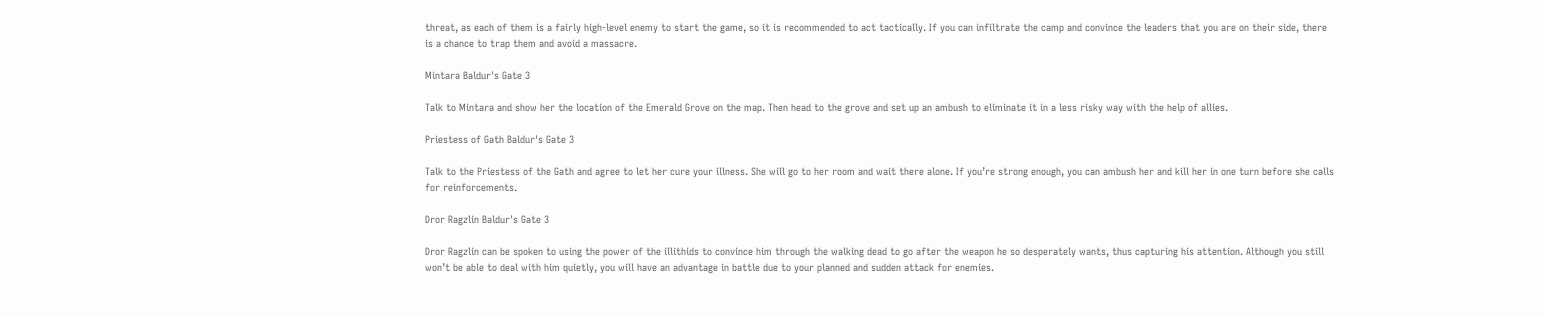threat, as each of them is a fairly high-level enemy to start the game, so it is recommended to act tactically. If you can infiltrate the camp and convince the leaders that you are on their side, there is a chance to trap them and avoid a massacre.

Mintara Baldur's Gate 3

Talk to Mintara and show her the location of the Emerald Grove on the map. Then head to the grove and set up an ambush to eliminate it in a less risky way with the help of allies.

Priestess of Gath Baldur's Gate 3

Talk to the Priestess of the Gath and agree to let her cure your illness. She will go to her room and wait there alone. If you’re strong enough, you can ambush her and kill her in one turn before she calls for reinforcements.

Dror Ragzlin Baldur's Gate 3

Dror Ragzlin can be spoken to using the power of the illithids to convince him through the walking dead to go after the weapon he so desperately wants, thus capturing his attention. Although you still won’t be able to deal with him quietly, you will have an advantage in battle due to your planned and sudden attack for enemies.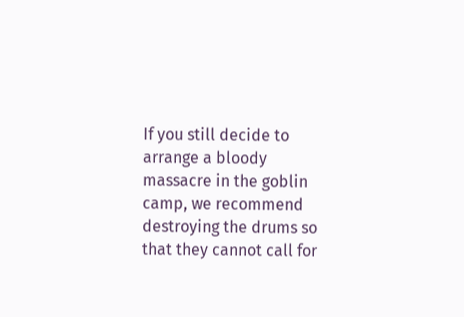If you still decide to arrange a bloody massacre in the goblin camp, we recommend destroying the drums so that they cannot call for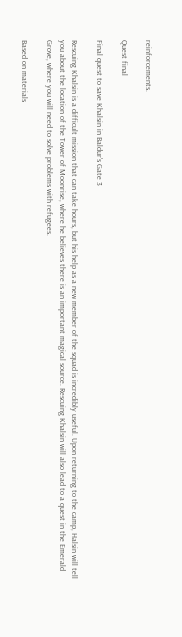reinforcements.

Quest final

Final quest to save Khalsin in Baldur's Gate 3

Rescuing Khalsin is a difficult mission that can take hours, but his help as a new member of the squad is incredibly useful. Upon returning to the camp, Halsin will tell you about the location of the Tower of Moonrise, where he believes there is an important magical source. Rescuing Khalsin will also lead to a quest in the Emerald Grove, where you will need to solve problems with refugees.

Based on materials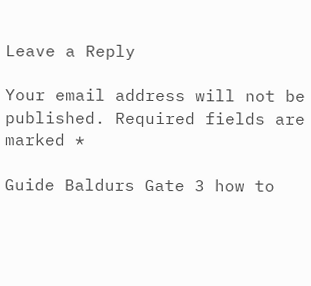Leave a Reply

Your email address will not be published. Required fields are marked *

Guide Baldurs Gate 3 how to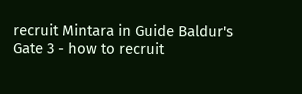recruit Mintara in Guide Baldur's Gate 3 - how to recruit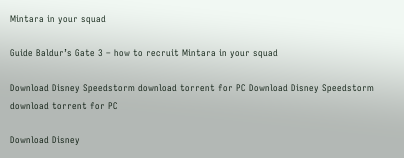Mintara in your squad

Guide Baldur’s Gate 3 – how to recruit Mintara in your squad

Download Disney Speedstorm download torrent for PC Download Disney Speedstorm download torrent for PC

Download Disney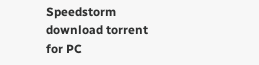Speedstorm download torrent for PC